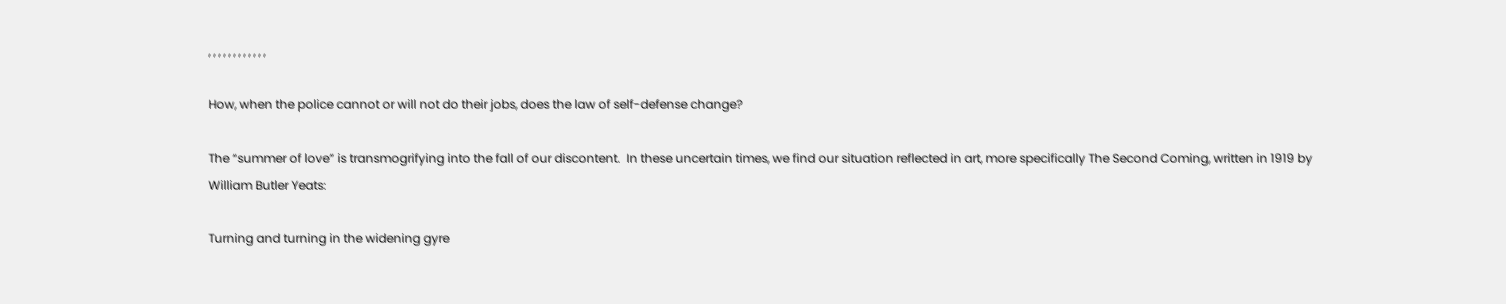, , , , , , , , , , , ,

How, when the police cannot or will not do their jobs, does the law of self-defense change?

The “summer of love” is transmogrifying into the fall of our discontent.  In these uncertain times, we find our situation reflected in art, more specifically The Second Coming, written in 1919 by William Butler Yeats:

Turning and turning in the widening gyre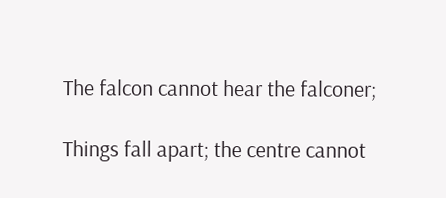The falcon cannot hear the falconer;

Things fall apart; the centre cannot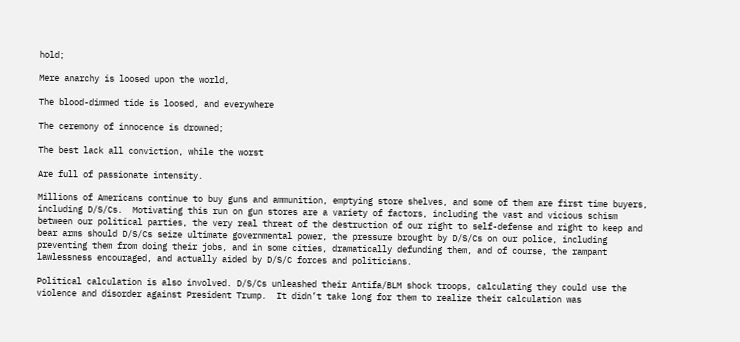hold;

Mere anarchy is loosed upon the world,

The blood-dimmed tide is loosed, and everywhere

The ceremony of innocence is drowned;

The best lack all conviction, while the worst

Are full of passionate intensity.

Millions of Americans continue to buy guns and ammunition, emptying store shelves, and some of them are first time buyers, including D/S/Cs.  Motivating this run on gun stores are a variety of factors, including the vast and vicious schism between our political parties, the very real threat of the destruction of our right to self-defense and right to keep and bear arms should D/S/Cs seize ultimate governmental power, the pressure brought by D/S/Cs on our police, including preventing them from doing their jobs, and in some cities, dramatically defunding them, and of course, the rampant lawlessness encouraged, and actually aided by D/S/C forces and politicians.

Political calculation is also involved. D/S/Cs unleashed their Antifa/BLM shock troops, calculating they could use the violence and disorder against President Trump.  It didn’t take long for them to realize their calculation was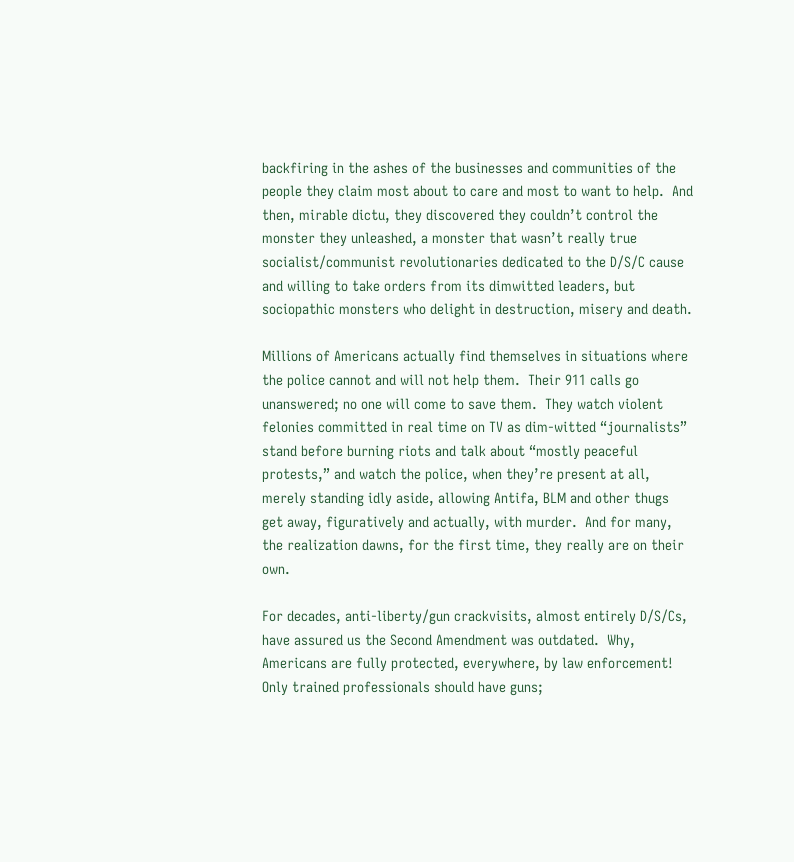backfiring in the ashes of the businesses and communities of the people they claim most about to care and most to want to help.  And then, mirable dictu, they discovered they couldn’t control the monster they unleashed, a monster that wasn’t really true socialist/communist revolutionaries dedicated to the D/S/C cause and willing to take orders from its dimwitted leaders, but sociopathic monsters who delight in destruction, misery and death.

Millions of Americans actually find themselves in situations where the police cannot and will not help them.  Their 911 calls go unanswered; no one will come to save them.  They watch violent felonies committed in real time on TV as dim-witted “journalists” stand before burning riots and talk about “mostly peaceful protests,” and watch the police, when they’re present at all, merely standing idly aside, allowing Antifa, BLM and other thugs get away, figuratively and actually, with murder.  And for many, the realization dawns, for the first time, they really are on their own.

For decades, anti-liberty/gun crackvisits, almost entirely D/S/Cs, have assured us the Second Amendment was outdated.  Why, Americans are fully protected, everywhere, by law enforcement!  Only trained professionals should have guns;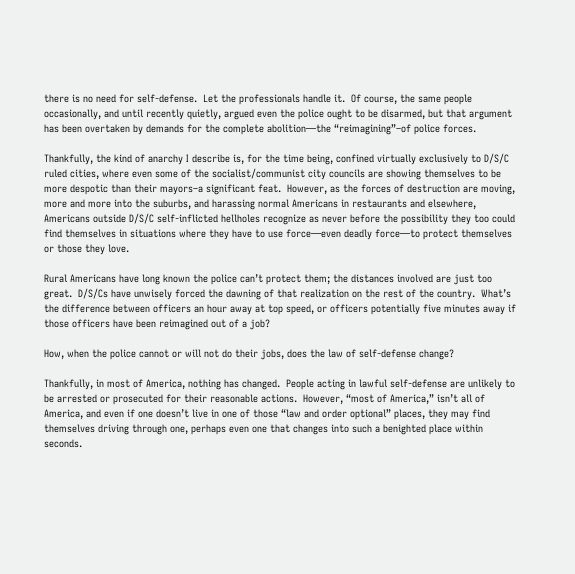there is no need for self-defense.  Let the professionals handle it.  Of course, the same people occasionally, and until recently quietly, argued even the police ought to be disarmed, but that argument has been overtaken by demands for the complete abolition—the “reimagining”–of police forces.

Thankfully, the kind of anarchy I describe is, for the time being, confined virtually exclusively to D/S/C ruled cities, where even some of the socialist/communist city councils are showing themselves to be more despotic than their mayors–a significant feat.  However, as the forces of destruction are moving, more and more into the suburbs, and harassing normal Americans in restaurants and elsewhere, Americans outside D/S/C self-inflicted hellholes recognize as never before the possibility they too could find themselves in situations where they have to use force—even deadly force—to protect themselves or those they love.

Rural Americans have long known the police can’t protect them; the distances involved are just too great.  D/S/Cs have unwisely forced the dawning of that realization on the rest of the country.  What’s the difference between officers an hour away at top speed, or officers potentially five minutes away if those officers have been reimagined out of a job?

How, when the police cannot or will not do their jobs, does the law of self-defense change?

Thankfully, in most of America, nothing has changed.  People acting in lawful self-defense are unlikely to be arrested or prosecuted for their reasonable actions.  However, “most of America,” isn’t all of America, and even if one doesn’t live in one of those “law and order optional” places, they may find themselves driving through one, perhaps even one that changes into such a benighted place within seconds.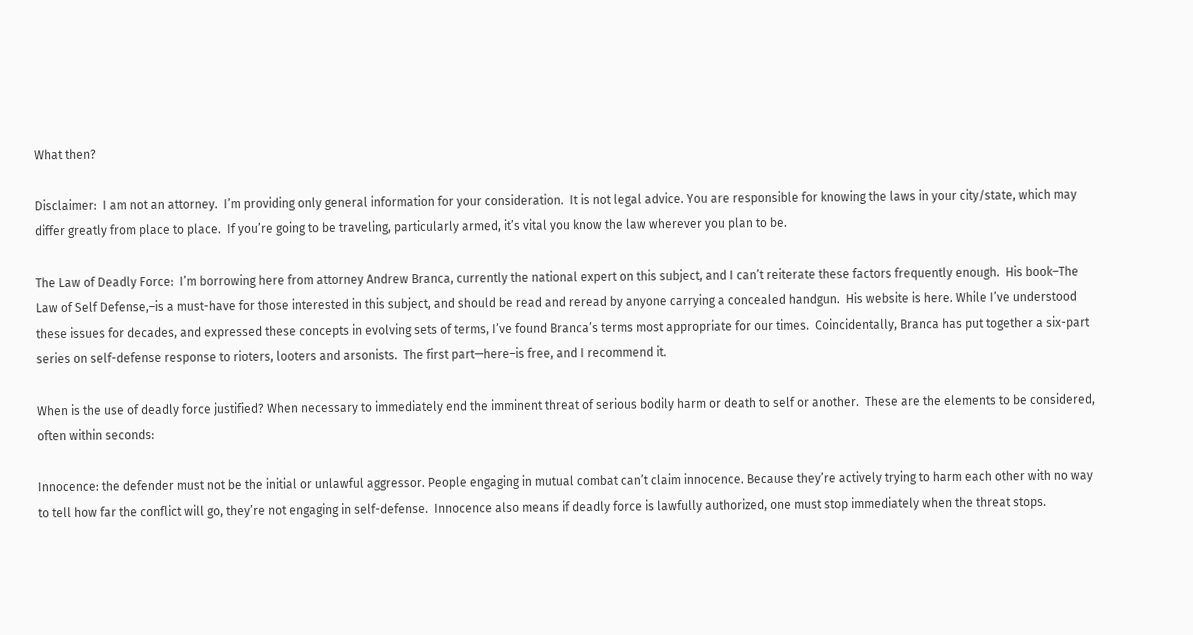What then?

Disclaimer:  I am not an attorney.  I’m providing only general information for your consideration.  It is not legal advice. You are responsible for knowing the laws in your city/state, which may differ greatly from place to place.  If you’re going to be traveling, particularly armed, it’s vital you know the law wherever you plan to be.

The Law of Deadly Force:  I’m borrowing here from attorney Andrew Branca, currently the national expert on this subject, and I can’t reiterate these factors frequently enough.  His book–The Law of Self Defense,–is a must-have for those interested in this subject, and should be read and reread by anyone carrying a concealed handgun.  His website is here. While I’ve understood these issues for decades, and expressed these concepts in evolving sets of terms, I’ve found Branca’s terms most appropriate for our times.  Coincidentally, Branca has put together a six-part series on self-defense response to rioters, looters and arsonists.  The first part—here–is free, and I recommend it.

When is the use of deadly force justified? When necessary to immediately end the imminent threat of serious bodily harm or death to self or another.  These are the elements to be considered, often within seconds:

Innocence: the defender must not be the initial or unlawful aggressor. People engaging in mutual combat can’t claim innocence. Because they’re actively trying to harm each other with no way to tell how far the conflict will go, they’re not engaging in self-defense.  Innocence also means if deadly force is lawfully authorized, one must stop immediately when the threat stops.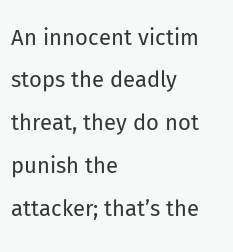An innocent victim stops the deadly threat, they do not punish the attacker; that’s the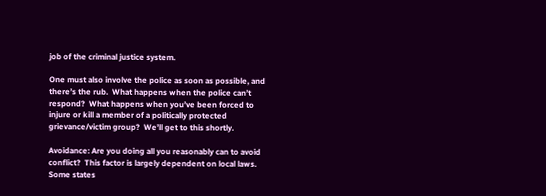job of the criminal justice system.

One must also involve the police as soon as possible, and there’s the rub.  What happens when the police can’t respond?  What happens when you’ve been forced to injure or kill a member of a politically protected grievance/victim group?  We’ll get to this shortly.

Avoidance: Are you doing all you reasonably can to avoid conflict?  This factor is largely dependent on local laws.  Some states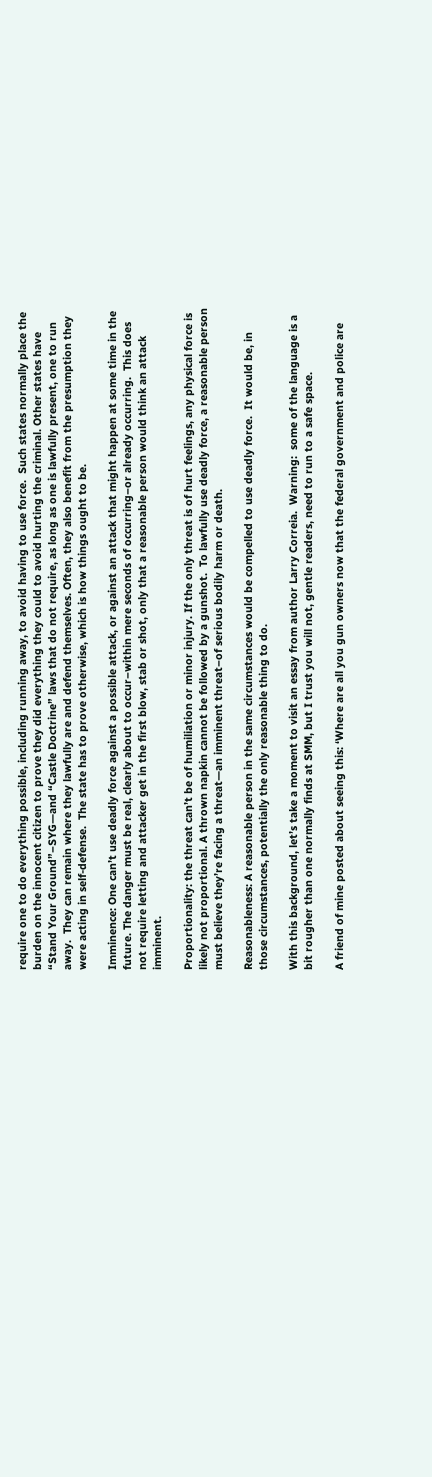require one to do everything possible, including running away, to avoid having to use force.  Such states normally place the burden on the innocent citizen to prove they did everything they could to avoid hurting the criminal. Other states have “Stand Your Ground”–SYG—and “Castle Doctrine” laws that do not require, as long as one is lawfully present, one to run away.  They can remain where they lawfully are and defend themselves. Often, they also benefit from the presumption they were acting in self-defense.  The state has to prove otherwise, which is how things ought to be.

Imminence: One can’t use deadly force against a possible attack, or against an attack that might happen at some time in the future. The danger must be real, clearly about to occur–within mere seconds of occurring–or already occurring.  This does not require letting and attacker get in the first blow, stab or shot, only that a reasonable person would think an attack imminent.

Proportionality: the threat can’t be of humiliation or minor injury. If the only threat is of hurt feelings, any physical force is likely not proportional. A thrown napkin cannot be followed by a gunshot.  To lawfully use deadly force, a reasonable person must believe they’re facing a threat—an imminent threat–of serious bodily harm or death.

Reasonableness: A reasonable person in the same circumstances would be compelled to use deadly force.  It would be, in those circumstances, potentially the only reasonable thing to do.

With this background, let’s take a moment to visit an essay from author Larry Correia.  Warning:  some of the language is a bit rougher than one normally finds at SMM, but I trust you will not, gentle readers, need to run to a safe space.

A friend of mine posted about seeing this: ‘Where are all you gun owners now that the federal government and police are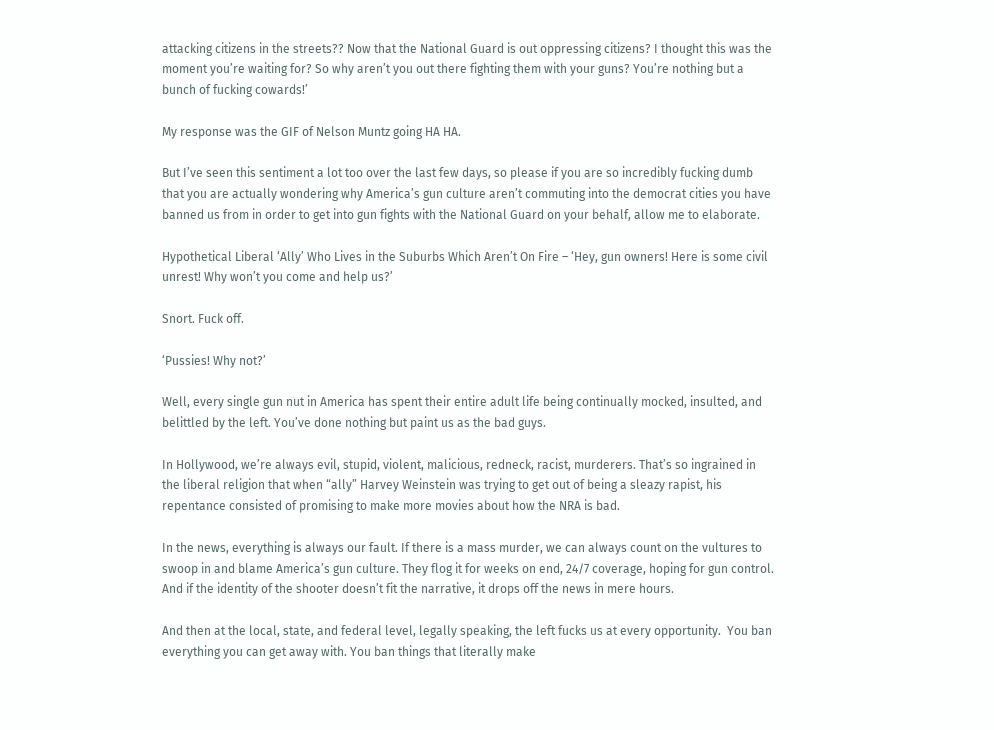attacking citizens in the streets?? Now that the National Guard is out oppressing citizens? I thought this was the moment you’re waiting for? So why aren’t you out there fighting them with your guns? You’re nothing but a bunch of fucking cowards!’

My response was the GIF of Nelson Muntz going HA HA.

But I’ve seen this sentiment a lot too over the last few days, so please if you are so incredibly fucking dumb that you are actually wondering why America’s gun culture aren’t commuting into the democrat cities you have banned us from in order to get into gun fights with the National Guard on your behalf, allow me to elaborate.

Hypothetical Liberal ‘Ally’ Who Lives in the Suburbs Which Aren’t On Fire – ‘Hey, gun owners! Here is some civil unrest! Why won’t you come and help us?’

Snort. Fuck off.

‘Pussies! Why not?’

Well, every single gun nut in America has spent their entire adult life being continually mocked, insulted, and belittled by the left. You’ve done nothing but paint us as the bad guys.

In Hollywood, we’re always evil, stupid, violent, malicious, redneck, racist, murderers. That’s so ingrained in the liberal religion that when “ally” Harvey Weinstein was trying to get out of being a sleazy rapist, his repentance consisted of promising to make more movies about how the NRA is bad.

In the news, everything is always our fault. If there is a mass murder, we can always count on the vultures to swoop in and blame America’s gun culture. They flog it for weeks on end, 24/7 coverage, hoping for gun control. And if the identity of the shooter doesn’t fit the narrative, it drops off the news in mere hours.

And then at the local, state, and federal level, legally speaking, the left fucks us at every opportunity.  You ban everything you can get away with. You ban things that literally make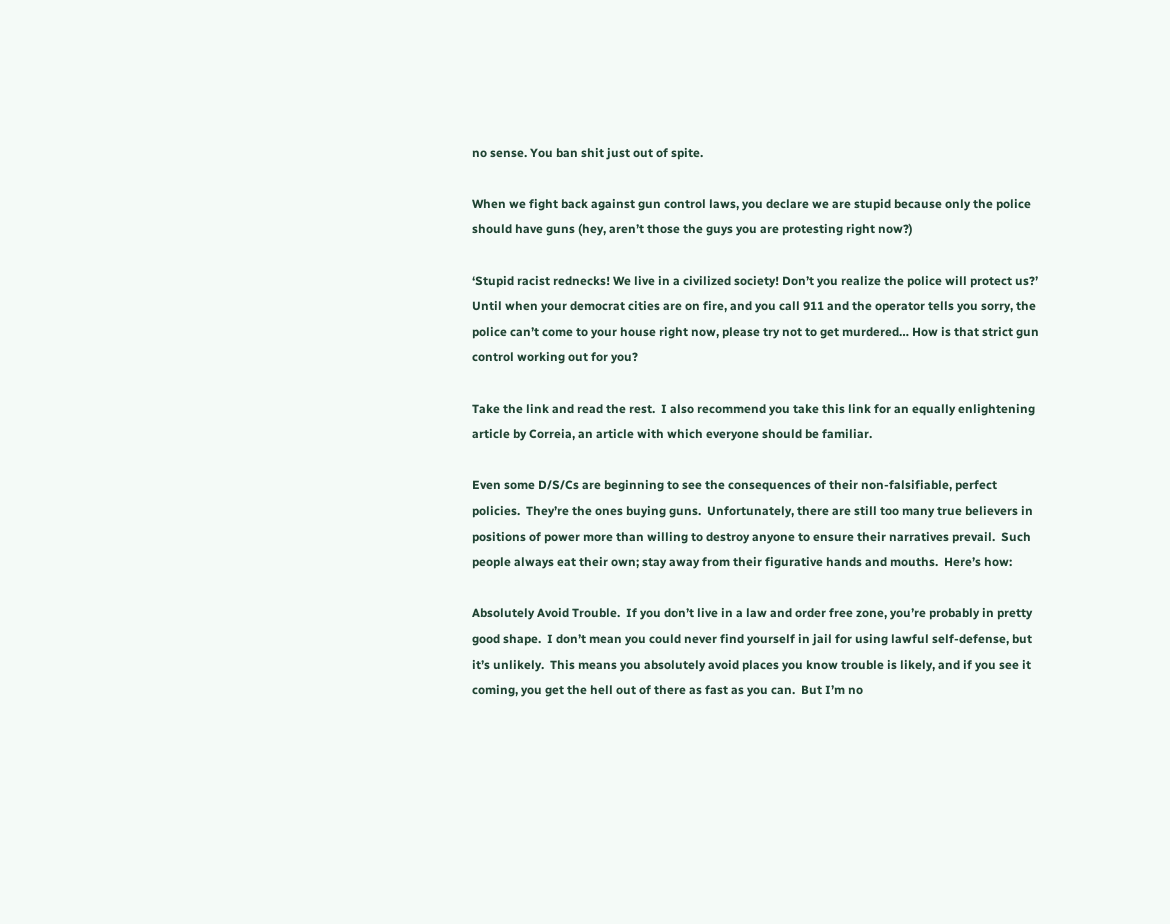no sense. You ban shit just out of spite.

When we fight back against gun control laws, you declare we are stupid because only the police should have guns (hey, aren’t those the guys you are protesting right now?)

‘Stupid racist rednecks! We live in a civilized society! Don’t you realize the police will protect us?’  Until when your democrat cities are on fire, and you call 911 and the operator tells you sorry, the police can’t come to your house right now, please try not to get murdered… How is that strict gun control working out for you?

Take the link and read the rest.  I also recommend you take this link for an equally enlightening article by Correia, an article with which everyone should be familiar.

Even some D/S/Cs are beginning to see the consequences of their non-falsifiable, perfect policies.  They’re the ones buying guns.  Unfortunately, there are still too many true believers in positions of power more than willing to destroy anyone to ensure their narratives prevail.  Such people always eat their own; stay away from their figurative hands and mouths.  Here’s how:

Absolutely Avoid Trouble.  If you don’t live in a law and order free zone, you’re probably in pretty good shape.  I don’t mean you could never find yourself in jail for using lawful self-defense, but it’s unlikely.  This means you absolutely avoid places you know trouble is likely, and if you see it coming, you get the hell out of there as fast as you can.  But I’m no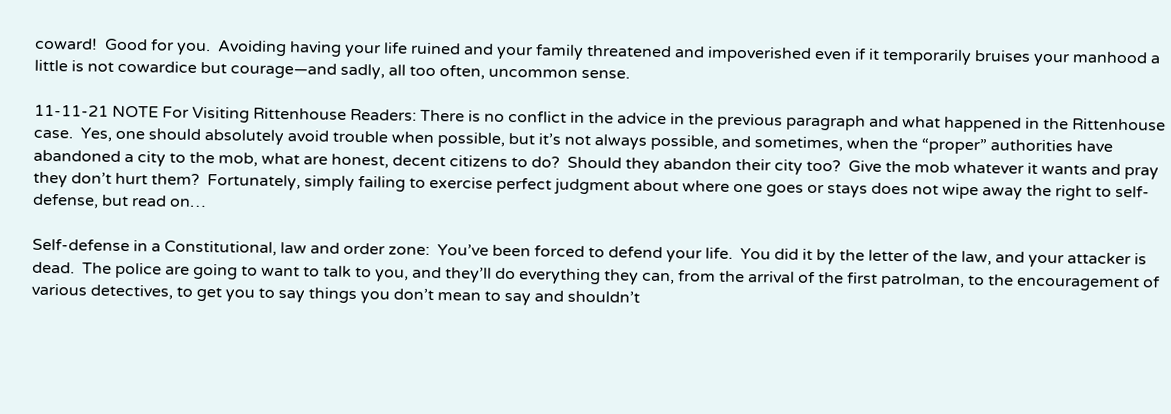coward!  Good for you.  Avoiding having your life ruined and your family threatened and impoverished even if it temporarily bruises your manhood a little is not cowardice but courage—and sadly, all too often, uncommon sense.

11-11-21 NOTE For Visiting Rittenhouse Readers: There is no conflict in the advice in the previous paragraph and what happened in the Rittenhouse case.  Yes, one should absolutely avoid trouble when possible, but it’s not always possible, and sometimes, when the “proper” authorities have abandoned a city to the mob, what are honest, decent citizens to do?  Should they abandon their city too?  Give the mob whatever it wants and pray they don’t hurt them?  Fortunately, simply failing to exercise perfect judgment about where one goes or stays does not wipe away the right to self-defense, but read on…

Self-defense in a Constitutional, law and order zone:  You’ve been forced to defend your life.  You did it by the letter of the law, and your attacker is dead.  The police are going to want to talk to you, and they’ll do everything they can, from the arrival of the first patrolman, to the encouragement of various detectives, to get you to say things you don’t mean to say and shouldn’t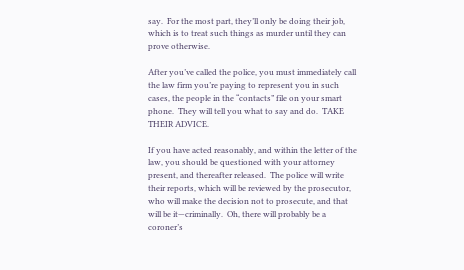say.  For the most part, they’ll only be doing their job, which is to treat such things as murder until they can prove otherwise.

After you’ve called the police, you must immediately call the law firm you’re paying to represent you in such cases, the people in the “contacts” file on your smart phone.  They will tell you what to say and do.  TAKE THEIR ADVICE.

If you have acted reasonably, and within the letter of the law, you should be questioned with your attorney present, and thereafter released.  The police will write their reports, which will be reviewed by the prosecutor, who will make the decision not to prosecute, and that will be it—criminally.  Oh, there will probably be a coroner’s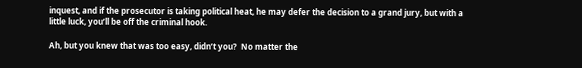inquest, and if the prosecutor is taking political heat, he may defer the decision to a grand jury, but with a little luck, you’ll be off the criminal hook.

Ah, but you knew that was too easy, didn’t you?  No matter the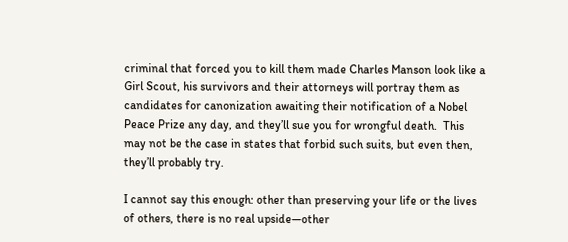criminal that forced you to kill them made Charles Manson look like a Girl Scout, his survivors and their attorneys will portray them as candidates for canonization awaiting their notification of a Nobel Peace Prize any day, and they’ll sue you for wrongful death.  This may not be the case in states that forbid such suits, but even then, they’ll probably try.

I cannot say this enough: other than preserving your life or the lives of others, there is no real upside—other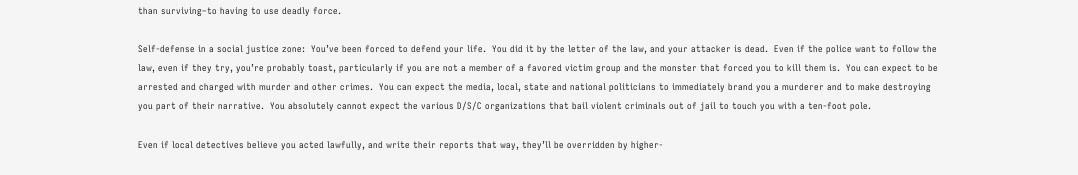than surviving–to having to use deadly force.

Self-defense in a social justice zone:  You’ve been forced to defend your life.  You did it by the letter of the law, and your attacker is dead.  Even if the police want to follow the law, even if they try, you’re probably toast, particularly if you are not a member of a favored victim group and the monster that forced you to kill them is.  You can expect to be arrested and charged with murder and other crimes.  You can expect the media, local, state and national politicians to immediately brand you a murderer and to make destroying you part of their narrative.  You absolutely cannot expect the various D/S/C organizations that bail violent criminals out of jail to touch you with a ten-foot pole.

Even if local detectives believe you acted lawfully, and write their reports that way, they’ll be overridden by higher-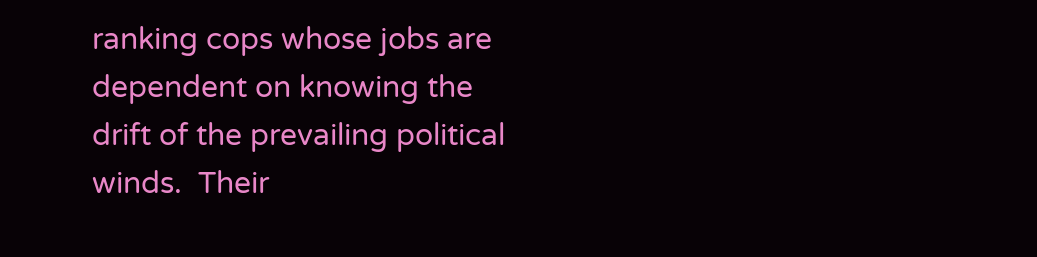ranking cops whose jobs are dependent on knowing the drift of the prevailing political winds.  Their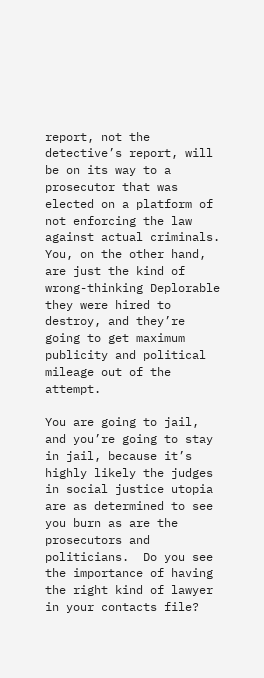report, not the detective’s report, will be on its way to a prosecutor that was elected on a platform of not enforcing the law against actual criminals.  You, on the other hand, are just the kind of wrong-thinking Deplorable they were hired to destroy, and they’re going to get maximum publicity and political mileage out of the attempt.

You are going to jail, and you’re going to stay in jail, because it’s highly likely the judges in social justice utopia are as determined to see you burn as are the prosecutors and politicians.  Do you see the importance of having the right kind of lawyer in your contacts file?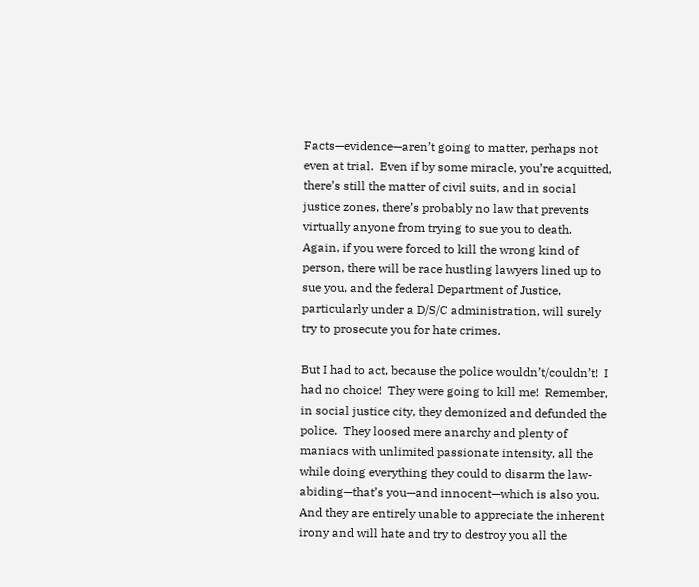Facts—evidence—aren’t going to matter, perhaps not even at trial.  Even if by some miracle, you’re acquitted, there’s still the matter of civil suits, and in social justice zones, there’s probably no law that prevents virtually anyone from trying to sue you to death.  Again, if you were forced to kill the wrong kind of person, there will be race hustling lawyers lined up to sue you, and the federal Department of Justice, particularly under a D/S/C administration, will surely try to prosecute you for hate crimes.

But I had to act, because the police wouldn’t/couldn’t!  I had no choice!  They were going to kill me!  Remember, in social justice city, they demonized and defunded the police.  They loosed mere anarchy and plenty of maniacs with unlimited passionate intensity, all the while doing everything they could to disarm the law-abiding—that’s you—and innocent—which is also you.  And they are entirely unable to appreciate the inherent irony and will hate and try to destroy you all the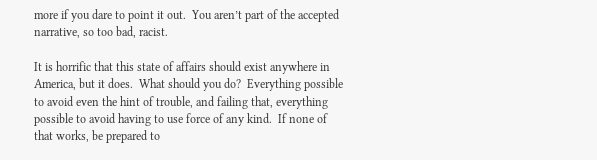more if you dare to point it out.  You aren’t part of the accepted narrative, so too bad, racist.

It is horrific that this state of affairs should exist anywhere in America, but it does.  What should you do?  Everything possible to avoid even the hint of trouble, and failing that, everything possible to avoid having to use force of any kind.  If none of that works, be prepared to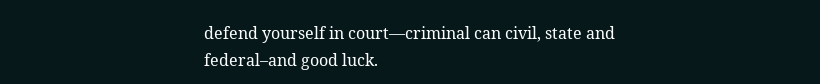defend yourself in court—criminal can civil, state and federal–and good luck.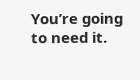You’re going to need it.